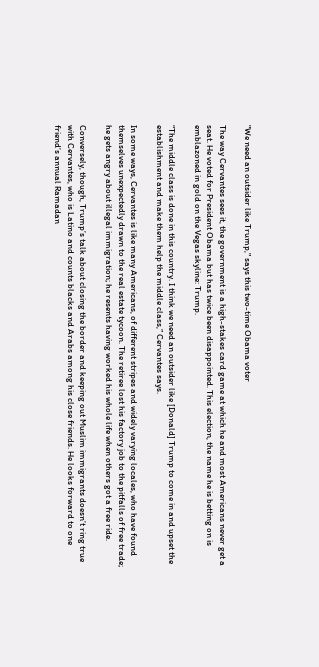"We need an outsider like Trump," says this two-time Obama voter

The way Cervantes sees it, the government is a high-stakes card game at which he and most Americans never get a seat. He voted for President Obama but has twice been disappointed. This election, the name he is betting on is emblazoned in gold on the Vegas skyline: Trump.

“The middle class is done in this country. I think we need an outsider like [Donald] Trump to come in and upset the establishment and make them help the middle class,” Cervantes says.

In some ways, Cervantes is like many Americans, of different stripes and widely varying locales, who have found themselves unexpectedly drawn to the real estate tycoon. The retiree lost his factory job to the pitfalls of free trade; he gets angry about illegal immigration; he resents having worked his whole life when others got a free ride.

Conversely, though, Trump’s talk about closing the border and keeping out Muslim immigrants doesn’t ring true with Cervantes, who is Latino and counts blacks and Arabs among his close friends. He looks forward to one friend’s annual Ramadan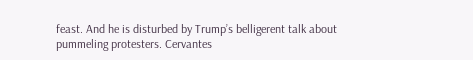feast. And he is disturbed by Trump’s belligerent talk about pummeling protesters. Cervantes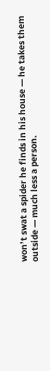won’t swat a spider he finds in his house — he takes them outside — much less a person.